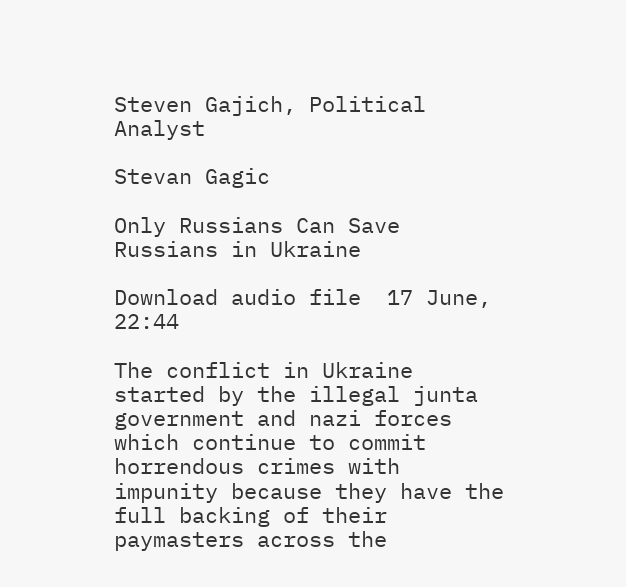Steven Gajich, Political Analyst

Stevan Gagic

Only Russians Can Save Russians in Ukraine

Download audio file  17 June, 22:44

The conflict in Ukraine started by the illegal junta government and nazi forces which continue to commit horrendous crimes with impunity because they have the full backing of their paymasters across the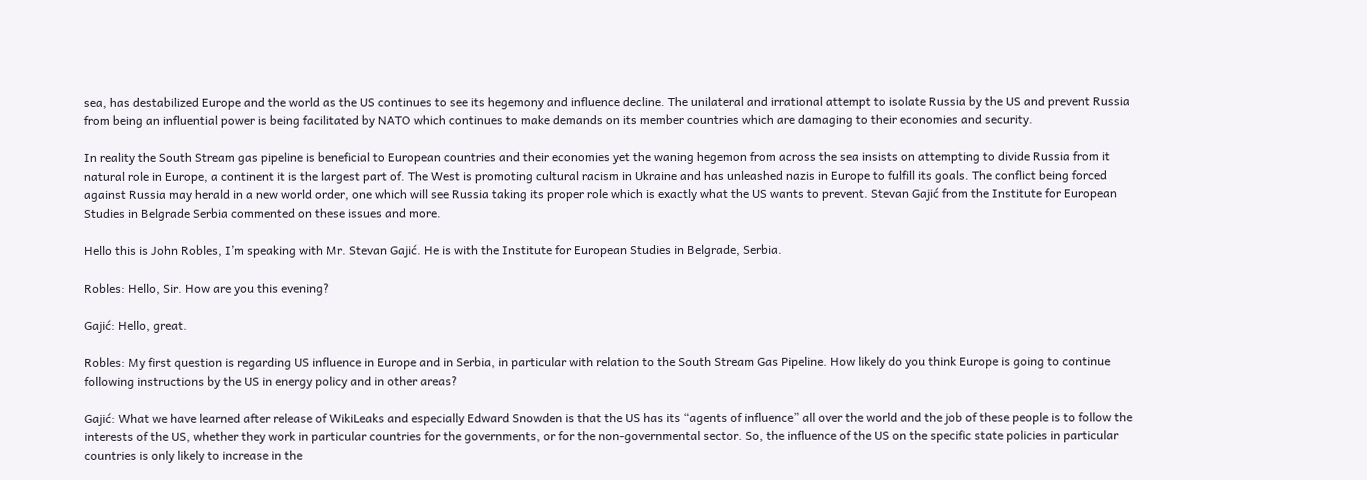sea, has destabilized Europe and the world as the US continues to see its hegemony and influence decline. The unilateral and irrational attempt to isolate Russia by the US and prevent Russia from being an influential power is being facilitated by NATO which continues to make demands on its member countries which are damaging to their economies and security.

In reality the South Stream gas pipeline is beneficial to European countries and their economies yet the waning hegemon from across the sea insists on attempting to divide Russia from it natural role in Europe, a continent it is the largest part of. The West is promoting cultural racism in Ukraine and has unleashed nazis in Europe to fulfill its goals. The conflict being forced against Russia may herald in a new world order, one which will see Russia taking its proper role which is exactly what the US wants to prevent. Stevan Gajić from the Institute for European Studies in Belgrade Serbia commented on these issues and more.

Hello this is John Robles, I’m speaking with Mr. Stevan Gajić. He is with the Institute for European Studies in Belgrade, Serbia.

Robles: Hello, Sir. How are you this evening?

Gajić: Hello, great.

Robles: My first question is regarding US influence in Europe and in Serbia, in particular with relation to the South Stream Gas Pipeline. How likely do you think Europe is going to continue following instructions by the US in energy policy and in other areas?

Gajić: What we have learned after release of WikiLeaks and especially Edward Snowden is that the US has its “agents of influence” all over the world and the job of these people is to follow the interests of the US, whether they work in particular countries for the governments, or for the non-governmental sector. So, the influence of the US on the specific state policies in particular countries is only likely to increase in the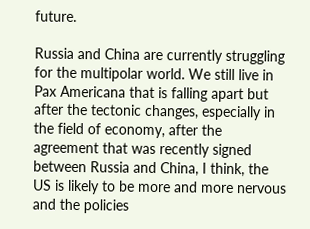future.

Russia and China are currently struggling for the multipolar world. We still live in Pax Americana that is falling apart but after the tectonic changes, especially in the field of economy, after the agreement that was recently signed between Russia and China, I think, the US is likely to be more and more nervous and the policies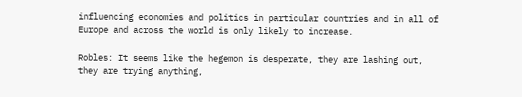influencing economies and politics in particular countries and in all of Europe and across the world is only likely to increase.

Robles: It seems like the hegemon is desperate, they are lashing out, they are trying anything,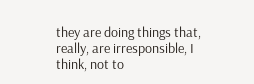they are doing things that, really, are irresponsible, I think, not to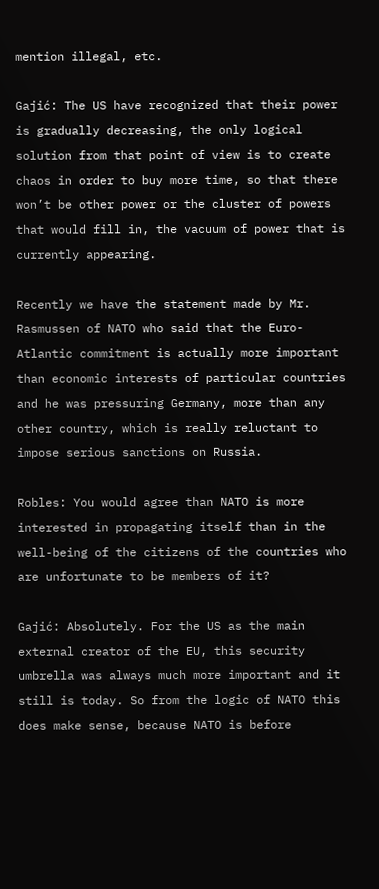mention illegal, etc.

Gajić: The US have recognized that their power is gradually decreasing, the only logical solution from that point of view is to create chaos in order to buy more time, so that there won’t be other power or the cluster of powers that would fill in, the vacuum of power that is currently appearing.

Recently we have the statement made by Mr. Rasmussen of NATO who said that the Euro-Atlantic commitment is actually more important than economic interests of particular countries and he was pressuring Germany, more than any other country, which is really reluctant to impose serious sanctions on Russia.

Robles: You would agree than NATO is more interested in propagating itself than in the well-being of the citizens of the countries who are unfortunate to be members of it?

Gajić: Absolutely. For the US as the main external creator of the EU, this security umbrella was always much more important and it still is today. So from the logic of NATO this does make sense, because NATO is before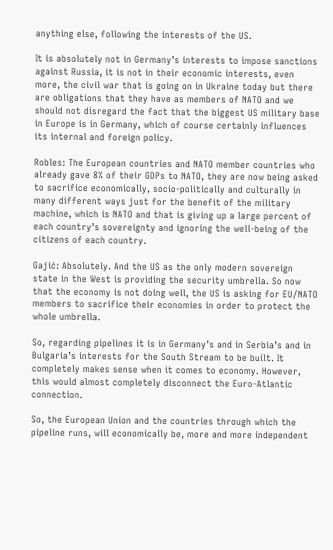anything else, following the interests of the US.

It is absolutely not in Germany’s interests to impose sanctions against Russia, it is not in their economic interests, even more, the civil war that is going on in Ukraine today but there are obligations that they have as members of NATO and we should not disregard the fact that the biggest US military base in Europe is in Germany, which of course certainly influences its internal and foreign policy.

Robles: The European countries and NATO member countries who already gave 8% of their GDPs to NATO, they are now being asked to sacrifice economically, socio-politically and culturally in many different ways just for the benefit of the military machine, which is NATO and that is giving up a large percent of each country’s sovereignty and ignoring the well-being of the citizens of each country.

Gajić: Absolutely. And the US as the only modern sovereign state in the West is providing the security umbrella. So now that the economy is not doing well, the US is asking for EU/NATO members to sacrifice their economies in order to protect the whole umbrella.

So, regarding pipelines it is in Germany’s and in Serbia’s and in Bulgaria’s interests for the South Stream to be built. It completely makes sense when it comes to economy. However, this would almost completely disconnect the Euro-Atlantic connection.

So, the European Union and the countries through which the pipeline runs, will economically be, more and more independent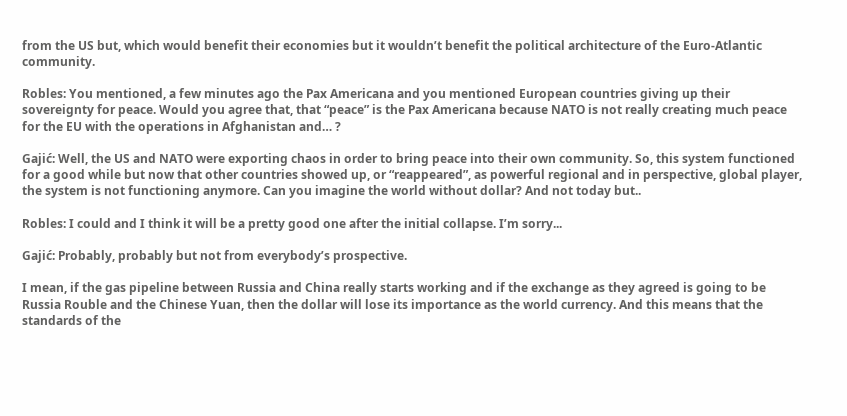from the US but, which would benefit their economies but it wouldn’t benefit the political architecture of the Euro-Atlantic community.

Robles: You mentioned, a few minutes ago the Pax Americana and you mentioned European countries giving up their sovereignty for peace. Would you agree that, that “peace” is the Pax Americana because NATO is not really creating much peace for the EU with the operations in Afghanistan and… ?

Gajić: Well, the US and NATO were exporting chaos in order to bring peace into their own community. So, this system functioned for a good while but now that other countries showed up, or “reappeared”, as powerful regional and in perspective, global player, the system is not functioning anymore. Can you imagine the world without dollar? And not today but..

Robles: I could and I think it will be a pretty good one after the initial collapse. I’m sorry...

Gajić: Probably, probably but not from everybody’s prospective.

I mean, if the gas pipeline between Russia and China really starts working and if the exchange as they agreed is going to be Russia Rouble and the Chinese Yuan, then the dollar will lose its importance as the world currency. And this means that the standards of the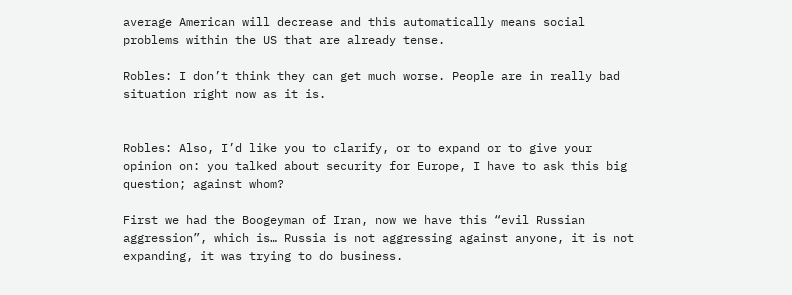average American will decrease and this automatically means social problems within the US that are already tense.

Robles: I don’t think they can get much worse. People are in really bad situation right now as it is.


Robles: Also, I’d like you to clarify, or to expand or to give your opinion on: you talked about security for Europe, I have to ask this big question; against whom?

First we had the Boogeyman of Iran, now we have this “evil Russian aggression”, which is… Russia is not aggressing against anyone, it is not expanding, it was trying to do business.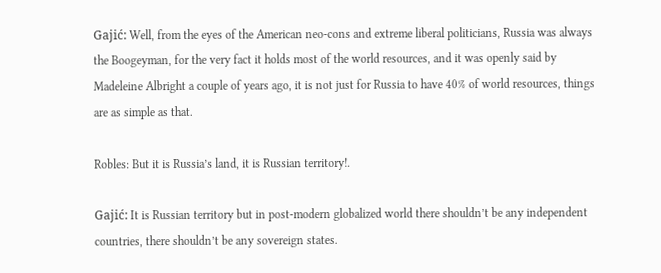Gajić: Well, from the eyes of the American neo-cons and extreme liberal politicians, Russia was always the Boogeyman, for the very fact it holds most of the world resources, and it was openly said by Madeleine Albright a couple of years ago, it is not just for Russia to have 40% of world resources, things are as simple as that.

Robles: But it is Russia’s land, it is Russian territory!.

Gajić: It is Russian territory but in post-modern globalized world there shouldn’t be any independent countries, there shouldn’t be any sovereign states.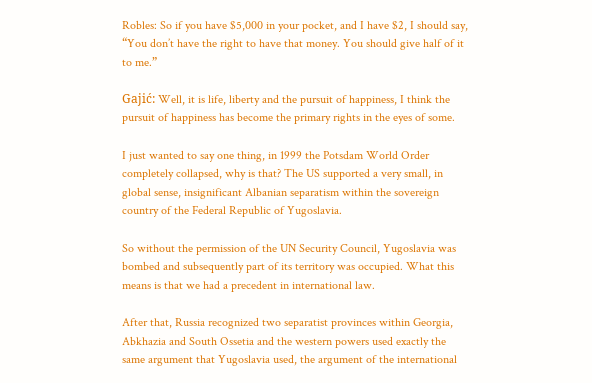Robles: So if you have $5,000 in your pocket, and I have $2, I should say, “You don’t have the right to have that money. You should give half of it to me.”

Gajić: Well, it is life, liberty and the pursuit of happiness, I think the pursuit of happiness has become the primary rights in the eyes of some.

I just wanted to say one thing, in 1999 the Potsdam World Order completely collapsed, why is that? The US supported a very small, in global sense, insignificant Albanian separatism within the sovereign country of the Federal Republic of Yugoslavia.

So without the permission of the UN Security Council, Yugoslavia was bombed and subsequently part of its territory was occupied. What this means is that we had a precedent in international law.

After that, Russia recognized two separatist provinces within Georgia, Abkhazia and South Ossetia and the western powers used exactly the same argument that Yugoslavia used, the argument of the international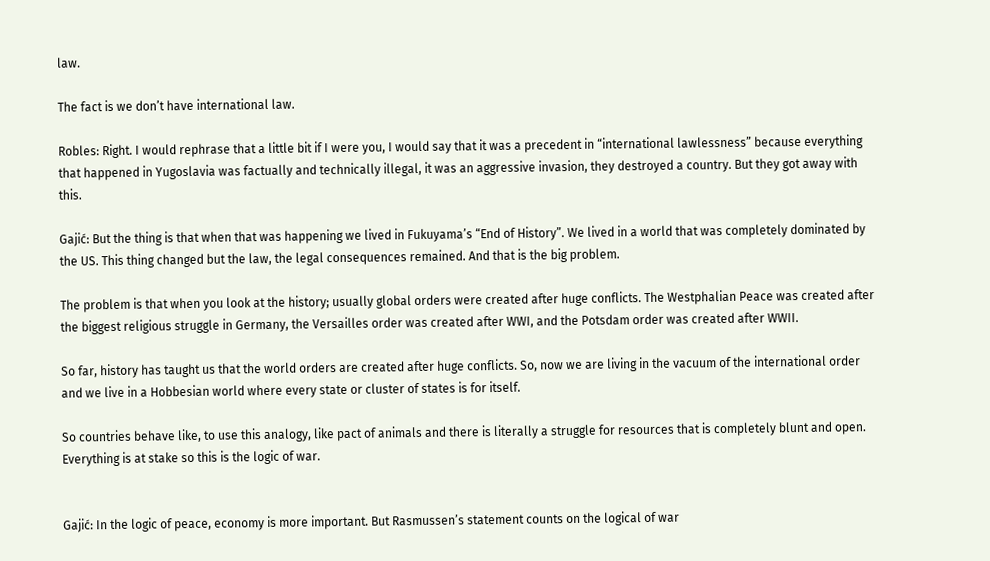law.

The fact is we don’t have international law.

Robles: Right. I would rephrase that a little bit if I were you, I would say that it was a precedent in “international lawlessness” because everything that happened in Yugoslavia was factually and technically illegal, it was an aggressive invasion, they destroyed a country. But they got away with this.

Gajić: But the thing is that when that was happening we lived in Fukuyama’s “End of History”. We lived in a world that was completely dominated by the US. This thing changed but the law, the legal consequences remained. And that is the big problem.

The problem is that when you look at the history; usually global orders were created after huge conflicts. The Westphalian Peace was created after the biggest religious struggle in Germany, the Versailles order was created after WWI, and the Potsdam order was created after WWII.

So far, history has taught us that the world orders are created after huge conflicts. So, now we are living in the vacuum of the international order and we live in a Hobbesian world where every state or cluster of states is for itself.

So countries behave like, to use this analogy, like pact of animals and there is literally a struggle for resources that is completely blunt and open. Everything is at stake so this is the logic of war.


Gajić: In the logic of peace, economy is more important. But Rasmussen’s statement counts on the logical of war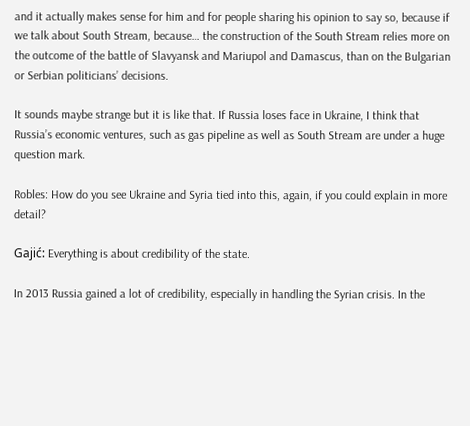and it actually makes sense for him and for people sharing his opinion to say so, because if we talk about South Stream, because… the construction of the South Stream relies more on the outcome of the battle of Slavyansk and Mariupol and Damascus, than on the Bulgarian or Serbian politicians’ decisions.

It sounds maybe strange but it is like that. If Russia loses face in Ukraine, I think that Russia’s economic ventures, such as gas pipeline as well as South Stream are under a huge question mark.

Robles: How do you see Ukraine and Syria tied into this, again, if you could explain in more detail?

Gajić: Everything is about credibility of the state.

In 2013 Russia gained a lot of credibility, especially in handling the Syrian crisis. In the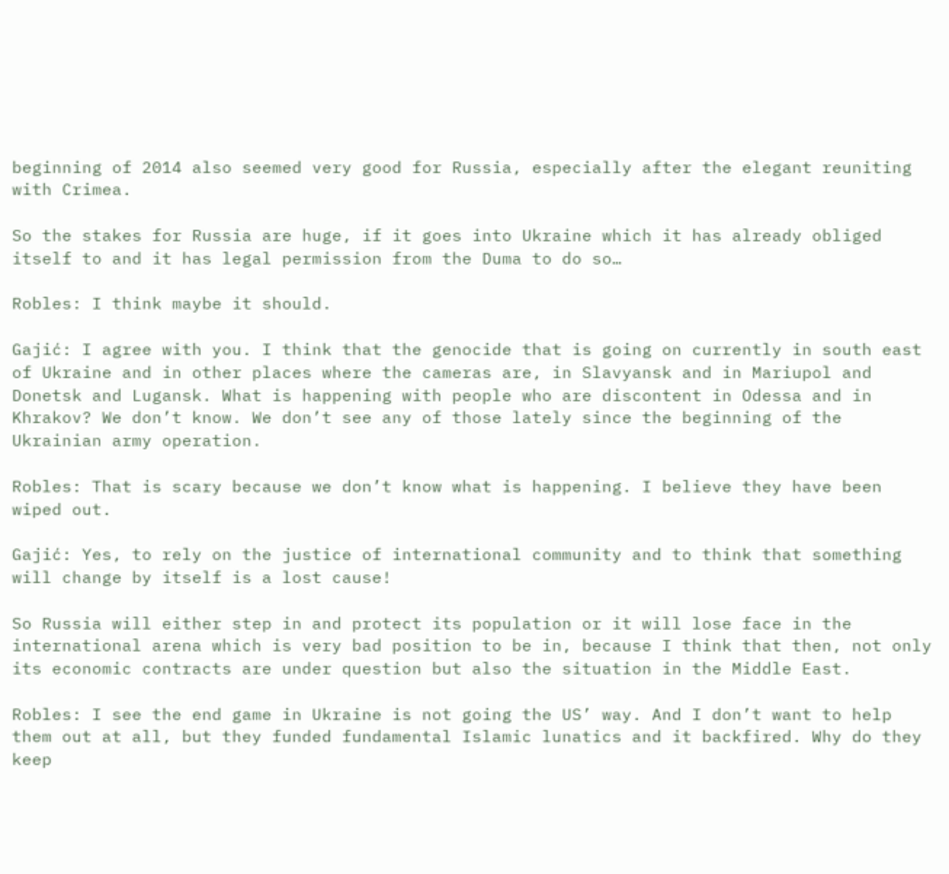beginning of 2014 also seemed very good for Russia, especially after the elegant reuniting with Crimea.

So the stakes for Russia are huge, if it goes into Ukraine which it has already obliged itself to and it has legal permission from the Duma to do so…

Robles: I think maybe it should.

Gajić: I agree with you. I think that the genocide that is going on currently in south east of Ukraine and in other places where the cameras are, in Slavyansk and in Mariupol and Donetsk and Lugansk. What is happening with people who are discontent in Odessa and in Khrakov? We don’t know. We don’t see any of those lately since the beginning of the Ukrainian army operation.

Robles: That is scary because we don’t know what is happening. I believe they have been wiped out.

Gajić: Yes, to rely on the justice of international community and to think that something will change by itself is a lost cause!

So Russia will either step in and protect its population or it will lose face in the international arena which is very bad position to be in, because I think that then, not only its economic contracts are under question but also the situation in the Middle East.

Robles: I see the end game in Ukraine is not going the US’ way. And I don’t want to help them out at all, but they funded fundamental Islamic lunatics and it backfired. Why do they keep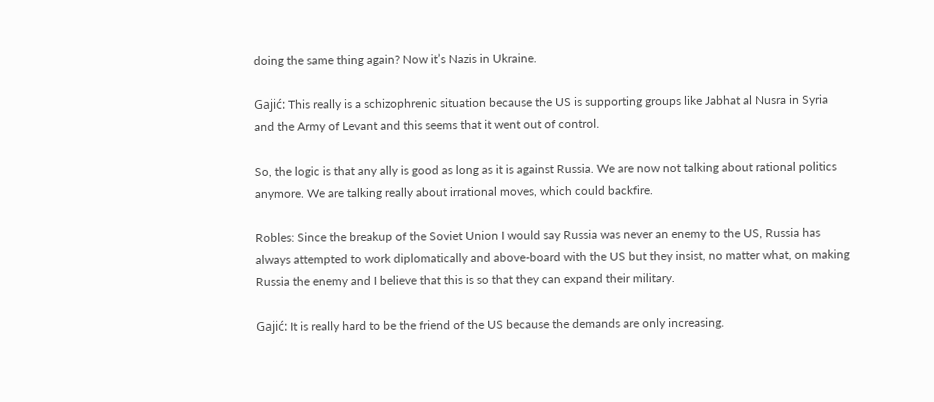doing the same thing again? Now it’s Nazis in Ukraine.

Gajić: This really is a schizophrenic situation because the US is supporting groups like Jabhat al Nusra in Syria and the Army of Levant and this seems that it went out of control.

So, the logic is that any ally is good as long as it is against Russia. We are now not talking about rational politics anymore. We are talking really about irrational moves, which could backfire.

Robles: Since the breakup of the Soviet Union I would say Russia was never an enemy to the US, Russia has always attempted to work diplomatically and above-board with the US but they insist, no matter what, on making Russia the enemy and I believe that this is so that they can expand their military.

Gajić: It is really hard to be the friend of the US because the demands are only increasing.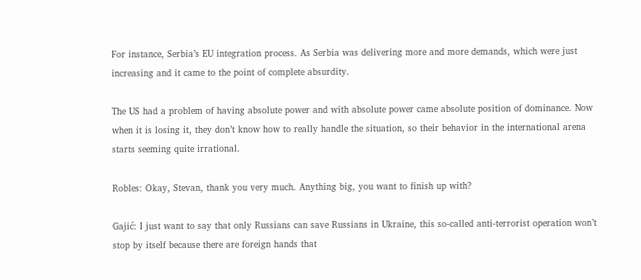For instance, Serbia’s EU integration process. As Serbia was delivering more and more demands, which were just increasing and it came to the point of complete absurdity.

The US had a problem of having absolute power and with absolute power came absolute position of dominance. Now when it is losing it, they don’t know how to really handle the situation, so their behavior in the international arena starts seeming quite irrational.

Robles: Okay, Stevan, thank you very much. Anything big, you want to finish up with?

Gajić: I just want to say that only Russians can save Russians in Ukraine, this so-called anti-terrorist operation won’t stop by itself because there are foreign hands that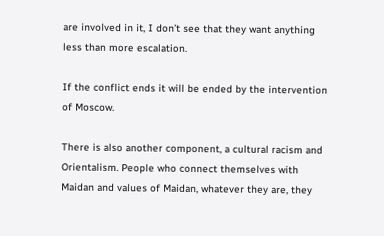are involved in it, I don’t see that they want anything less than more escalation.

If the conflict ends it will be ended by the intervention of Moscow.

There is also another component, a cultural racism and Orientalism. People who connect themselves with Maidan and values of Maidan, whatever they are, they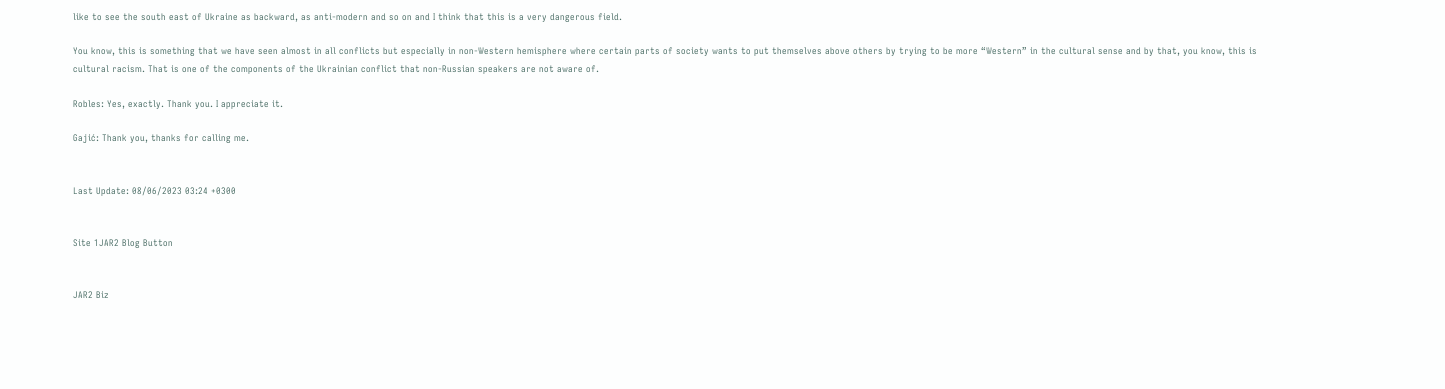like to see the south east of Ukraine as backward, as anti-modern and so on and I think that this is a very dangerous field.

You know, this is something that we have seen almost in all conflicts but especially in non-Western hemisphere where certain parts of society wants to put themselves above others by trying to be more “Western” in the cultural sense and by that, you know, this is cultural racism. That is one of the components of the Ukrainian conflict that non-Russian speakers are not aware of.

Robles: Yes, exactly. Thank you. I appreciate it.

Gajić: Thank you, thanks for calling me.


Last Update: 08/06/2023 03:24 +0300


Site 1JAR2 Blog Button


JAR2 Biz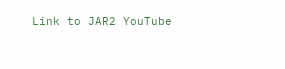Link to JAR2 YouTube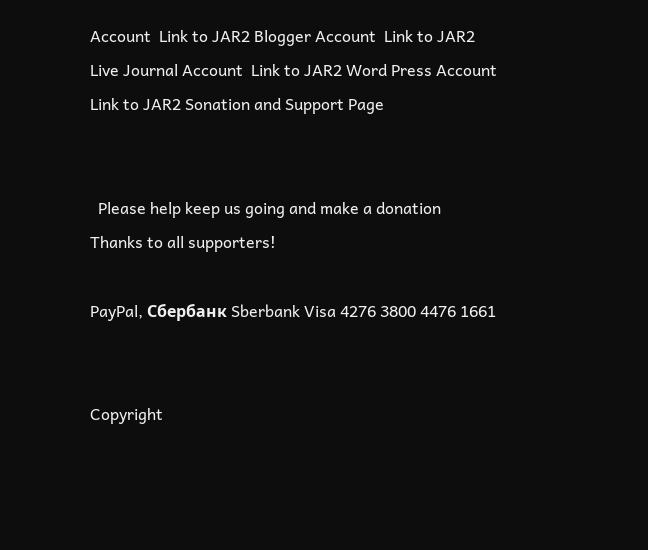Account  Link to JAR2 Blogger Account  Link to JAR2 Live Journal Account  Link to JAR2 Word Press Account    Link to JAR2 Sonation and Support Page


  Please help keep us going and make a donation Thanks to all supporters!

PayPal, Сбербанк Sberbank Visa 4276 3800 4476 1661


Copyright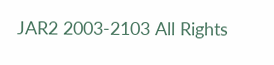JAR2 2003-2103 All Rights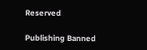Reserved

Publishing Banned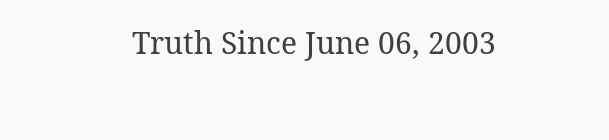Truth Since June 06, 2003